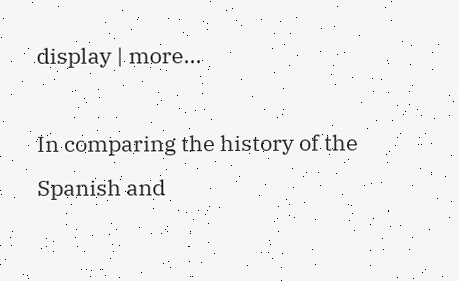display | more...

In comparing the history of the Spanish and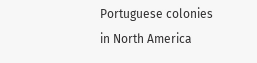Portuguese colonies in North America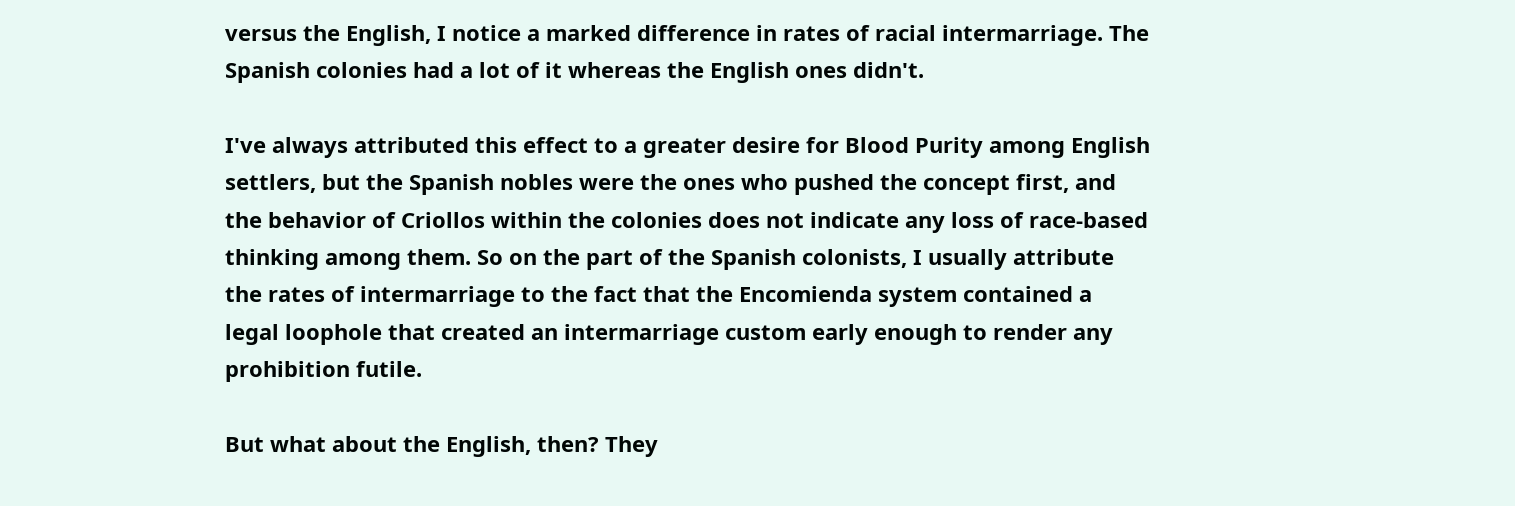versus the English, I notice a marked difference in rates of racial intermarriage. The Spanish colonies had a lot of it whereas the English ones didn't.

I've always attributed this effect to a greater desire for Blood Purity among English settlers, but the Spanish nobles were the ones who pushed the concept first, and the behavior of Criollos within the colonies does not indicate any loss of race-based thinking among them. So on the part of the Spanish colonists, I usually attribute the rates of intermarriage to the fact that the Encomienda system contained a legal loophole that created an intermarriage custom early enough to render any prohibition futile.

But what about the English, then? They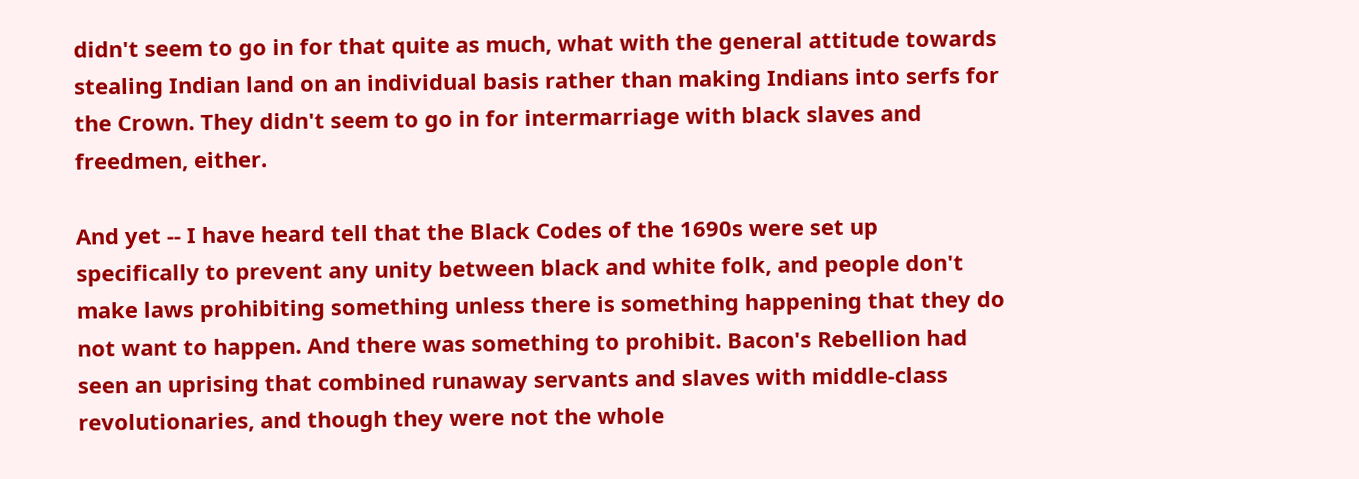didn't seem to go in for that quite as much, what with the general attitude towards stealing Indian land on an individual basis rather than making Indians into serfs for the Crown. They didn't seem to go in for intermarriage with black slaves and freedmen, either.

And yet -- I have heard tell that the Black Codes of the 1690s were set up specifically to prevent any unity between black and white folk, and people don't make laws prohibiting something unless there is something happening that they do not want to happen. And there was something to prohibit. Bacon's Rebellion had seen an uprising that combined runaway servants and slaves with middle-class revolutionaries, and though they were not the whole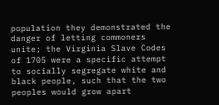population they demonstrated the danger of letting commoners unite; the Virginia Slave Codes of 1705 were a specific attempt to socially segregate white and black people, such that the two peoples would grow apart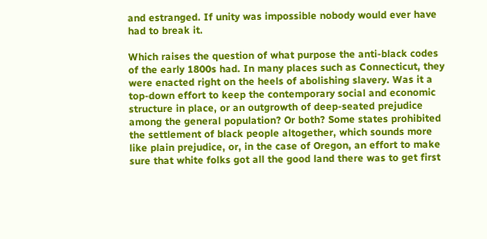and estranged. If unity was impossible nobody would ever have had to break it.

Which raises the question of what purpose the anti-black codes of the early 1800s had. In many places such as Connecticut, they were enacted right on the heels of abolishing slavery. Was it a top-down effort to keep the contemporary social and economic structure in place, or an outgrowth of deep-seated prejudice among the general population? Or both? Some states prohibited the settlement of black people altogether, which sounds more like plain prejudice, or, in the case of Oregon, an effort to make sure that white folks got all the good land there was to get first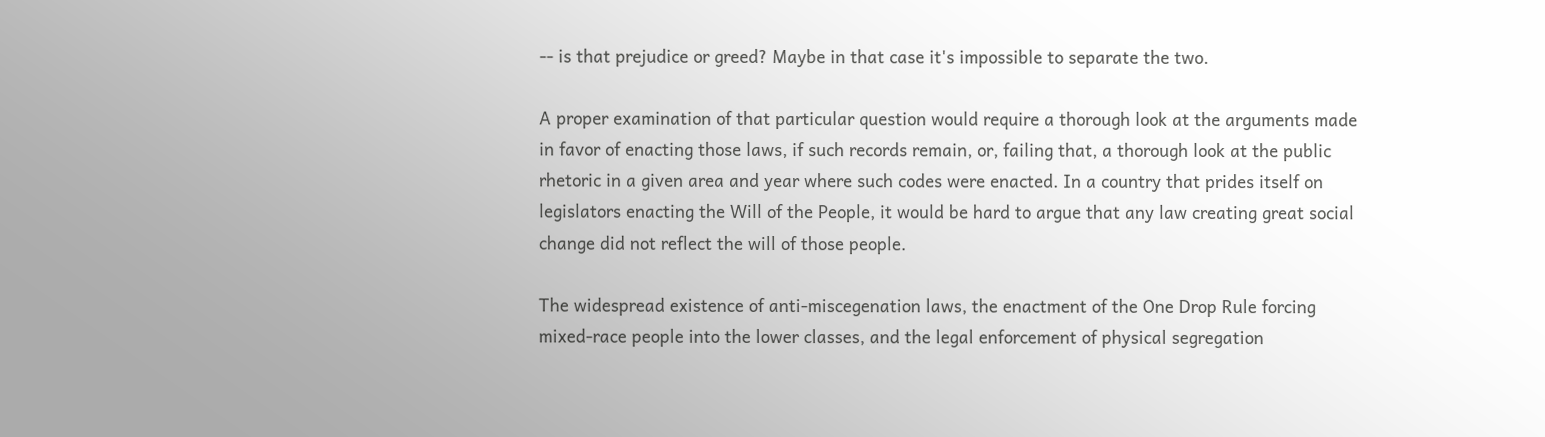-- is that prejudice or greed? Maybe in that case it's impossible to separate the two.

A proper examination of that particular question would require a thorough look at the arguments made in favor of enacting those laws, if such records remain, or, failing that, a thorough look at the public rhetoric in a given area and year where such codes were enacted. In a country that prides itself on legislators enacting the Will of the People, it would be hard to argue that any law creating great social change did not reflect the will of those people.

The widespread existence of anti-miscegenation laws, the enactment of the One Drop Rule forcing mixed-race people into the lower classes, and the legal enforcement of physical segregation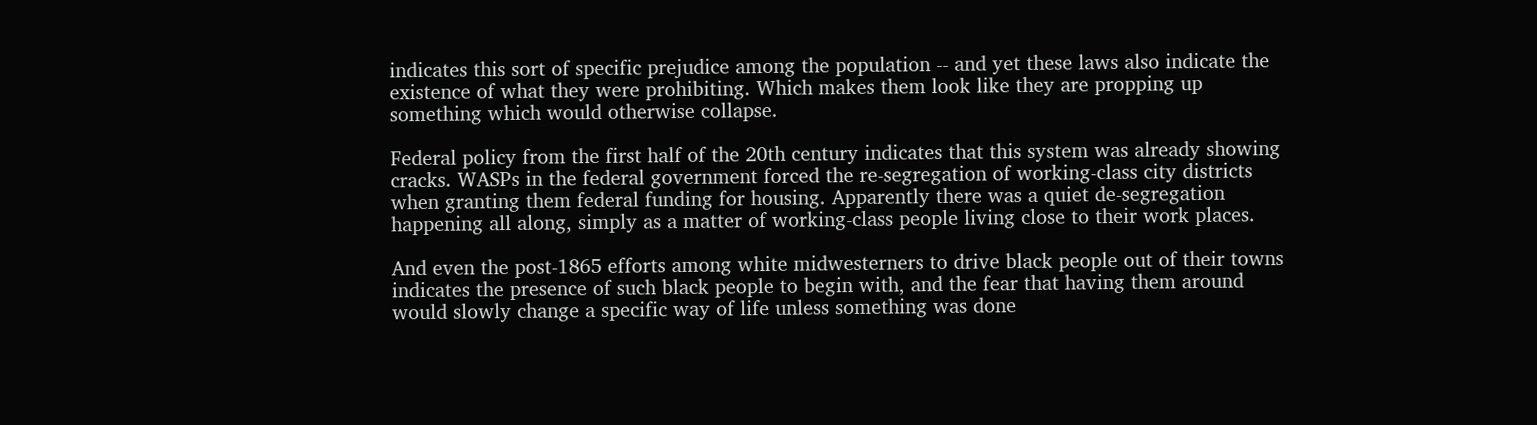indicates this sort of specific prejudice among the population -- and yet these laws also indicate the existence of what they were prohibiting. Which makes them look like they are propping up something which would otherwise collapse.

Federal policy from the first half of the 20th century indicates that this system was already showing cracks. WASPs in the federal government forced the re-segregation of working-class city districts when granting them federal funding for housing. Apparently there was a quiet de-segregation happening all along, simply as a matter of working-class people living close to their work places.

And even the post-1865 efforts among white midwesterners to drive black people out of their towns indicates the presence of such black people to begin with, and the fear that having them around would slowly change a specific way of life unless something was done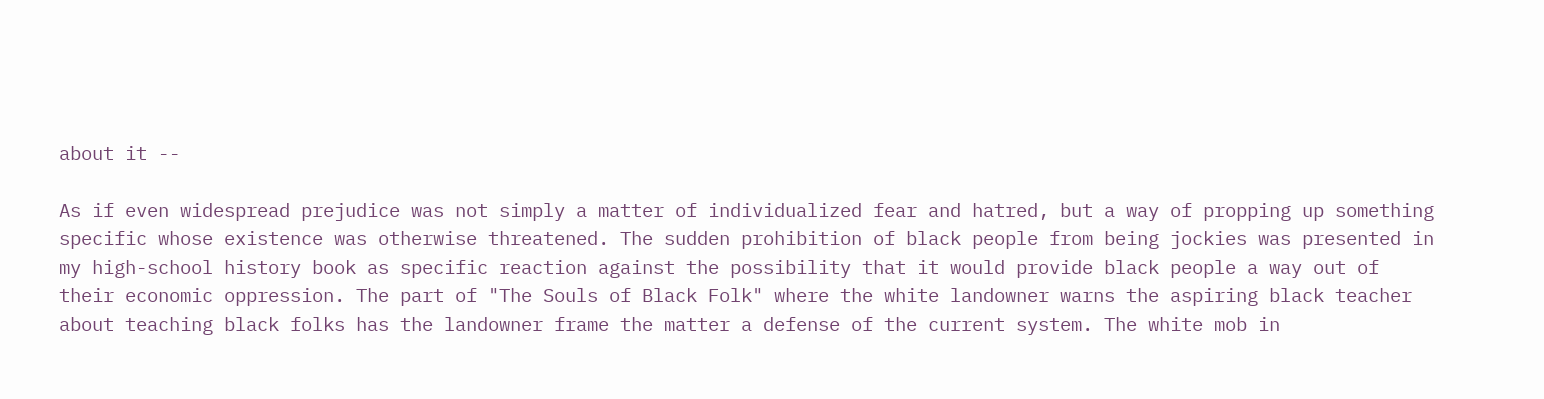about it --

As if even widespread prejudice was not simply a matter of individualized fear and hatred, but a way of propping up something specific whose existence was otherwise threatened. The sudden prohibition of black people from being jockies was presented in my high-school history book as specific reaction against the possibility that it would provide black people a way out of their economic oppression. The part of "The Souls of Black Folk" where the white landowner warns the aspiring black teacher about teaching black folks has the landowner frame the matter a defense of the current system. The white mob in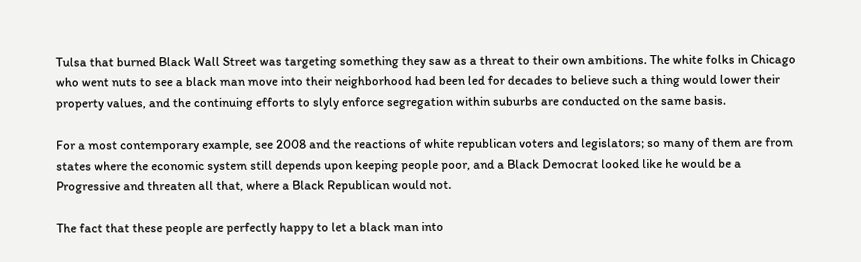Tulsa that burned Black Wall Street was targeting something they saw as a threat to their own ambitions. The white folks in Chicago who went nuts to see a black man move into their neighborhood had been led for decades to believe such a thing would lower their property values, and the continuing efforts to slyly enforce segregation within suburbs are conducted on the same basis.

For a most contemporary example, see 2008 and the reactions of white republican voters and legislators; so many of them are from states where the economic system still depends upon keeping people poor, and a Black Democrat looked like he would be a Progressive and threaten all that, where a Black Republican would not.

The fact that these people are perfectly happy to let a black man into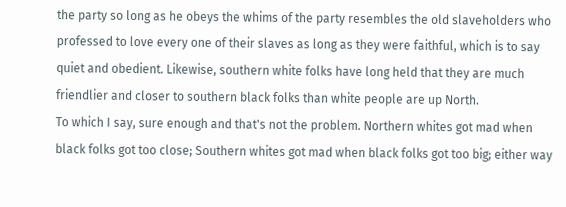the party so long as he obeys the whims of the party resembles the old slaveholders who professed to love every one of their slaves as long as they were faithful, which is to say quiet and obedient. Likewise, southern white folks have long held that they are much friendlier and closer to southern black folks than white people are up North.
To which I say, sure enough and that's not the problem. Northern whites got mad when black folks got too close; Southern whites got mad when black folks got too big; either way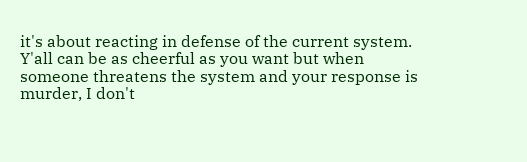it's about reacting in defense of the current system. Y'all can be as cheerful as you want but when someone threatens the system and your response is murder, I don't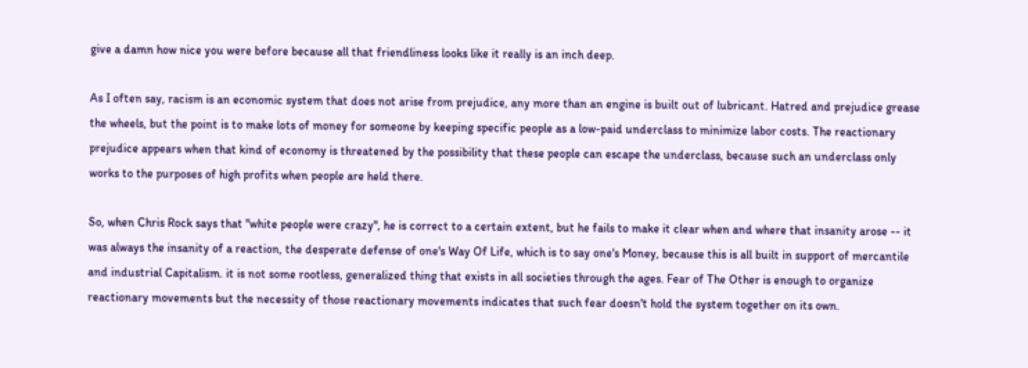give a damn how nice you were before because all that friendliness looks like it really is an inch deep.

As I often say, racism is an economic system that does not arise from prejudice, any more than an engine is built out of lubricant. Hatred and prejudice grease the wheels, but the point is to make lots of money for someone by keeping specific people as a low-paid underclass to minimize labor costs. The reactionary prejudice appears when that kind of economy is threatened by the possibility that these people can escape the underclass, because such an underclass only works to the purposes of high profits when people are held there.

So, when Chris Rock says that "white people were crazy", he is correct to a certain extent, but he fails to make it clear when and where that insanity arose -- it was always the insanity of a reaction, the desperate defense of one's Way Of Life, which is to say one's Money, because this is all built in support of mercantile and industrial Capitalism. it is not some rootless, generalized thing that exists in all societies through the ages. Fear of The Other is enough to organize reactionary movements but the necessity of those reactionary movements indicates that such fear doesn't hold the system together on its own.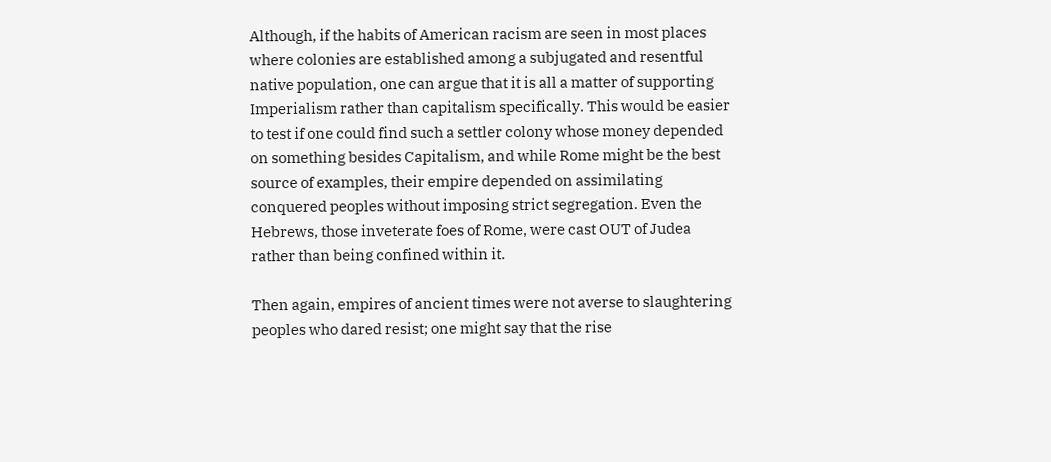Although, if the habits of American racism are seen in most places where colonies are established among a subjugated and resentful native population, one can argue that it is all a matter of supporting Imperialism rather than capitalism specifically. This would be easier to test if one could find such a settler colony whose money depended on something besides Capitalism, and while Rome might be the best source of examples, their empire depended on assimilating conquered peoples without imposing strict segregation. Even the Hebrews, those inveterate foes of Rome, were cast OUT of Judea rather than being confined within it.

Then again, empires of ancient times were not averse to slaughtering peoples who dared resist; one might say that the rise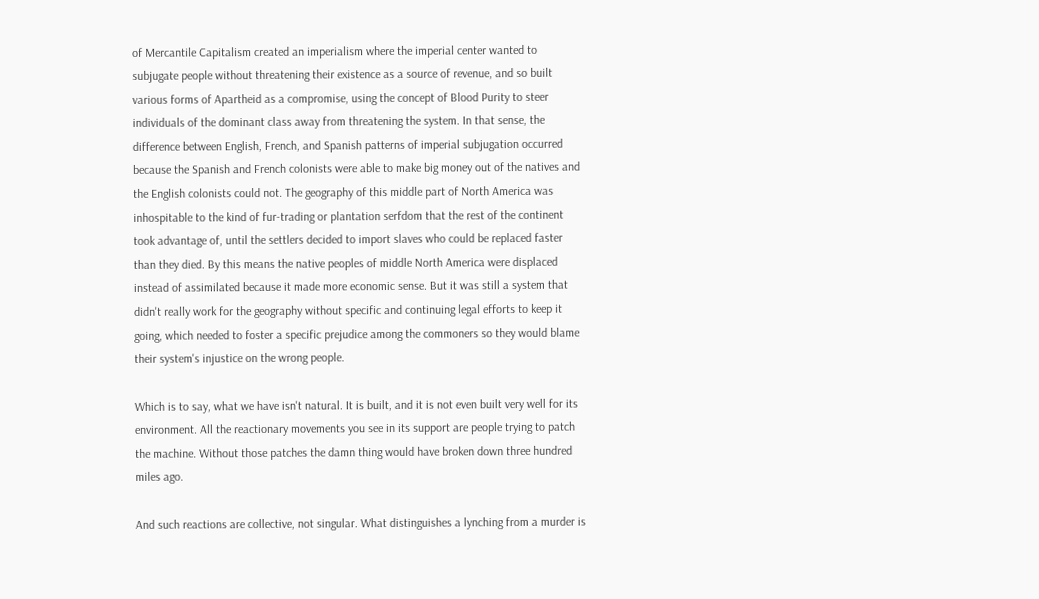of Mercantile Capitalism created an imperialism where the imperial center wanted to subjugate people without threatening their existence as a source of revenue, and so built various forms of Apartheid as a compromise, using the concept of Blood Purity to steer individuals of the dominant class away from threatening the system. In that sense, the difference between English, French, and Spanish patterns of imperial subjugation occurred because the Spanish and French colonists were able to make big money out of the natives and the English colonists could not. The geography of this middle part of North America was inhospitable to the kind of fur-trading or plantation serfdom that the rest of the continent took advantage of, until the settlers decided to import slaves who could be replaced faster than they died. By this means the native peoples of middle North America were displaced instead of assimilated because it made more economic sense. But it was still a system that didn't really work for the geography without specific and continuing legal efforts to keep it going, which needed to foster a specific prejudice among the commoners so they would blame their system's injustice on the wrong people.

Which is to say, what we have isn't natural. It is built, and it is not even built very well for its environment. All the reactionary movements you see in its support are people trying to patch the machine. Without those patches the damn thing would have broken down three hundred miles ago.

And such reactions are collective, not singular. What distinguishes a lynching from a murder is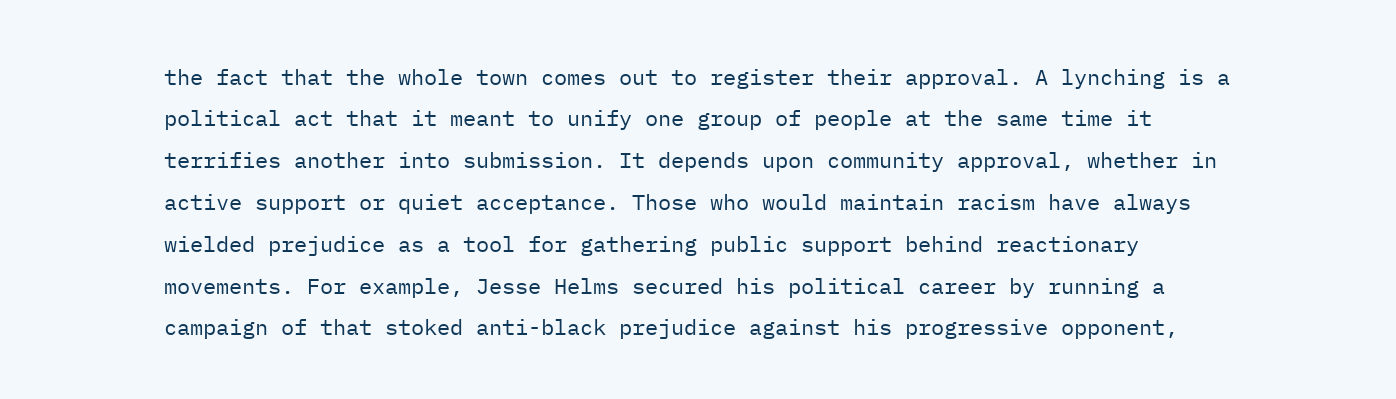the fact that the whole town comes out to register their approval. A lynching is a political act that it meant to unify one group of people at the same time it terrifies another into submission. It depends upon community approval, whether in active support or quiet acceptance. Those who would maintain racism have always wielded prejudice as a tool for gathering public support behind reactionary movements. For example, Jesse Helms secured his political career by running a campaign of that stoked anti-black prejudice against his progressive opponent,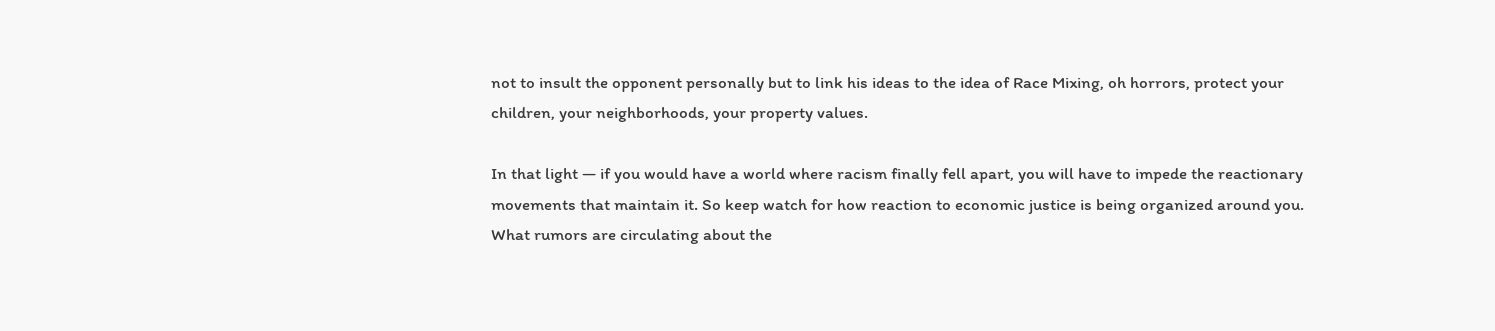not to insult the opponent personally but to link his ideas to the idea of Race Mixing, oh horrors, protect your children, your neighborhoods, your property values.

In that light — if you would have a world where racism finally fell apart, you will have to impede the reactionary movements that maintain it. So keep watch for how reaction to economic justice is being organized around you. What rumors are circulating about the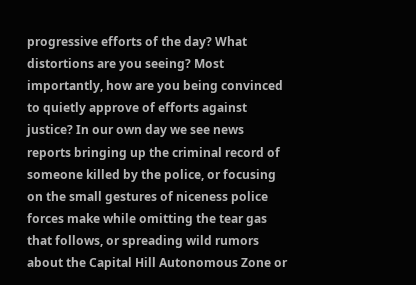progressive efforts of the day? What distortions are you seeing? Most importantly, how are you being convinced to quietly approve of efforts against justice? In our own day we see news reports bringing up the criminal record of someone killed by the police, or focusing on the small gestures of niceness police forces make while omitting the tear gas that follows, or spreading wild rumors about the Capital Hill Autonomous Zone or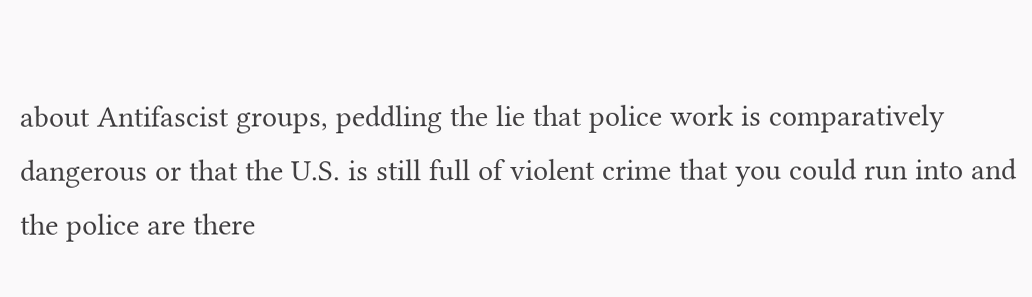about Antifascist groups, peddling the lie that police work is comparatively dangerous or that the U.S. is still full of violent crime that you could run into and the police are there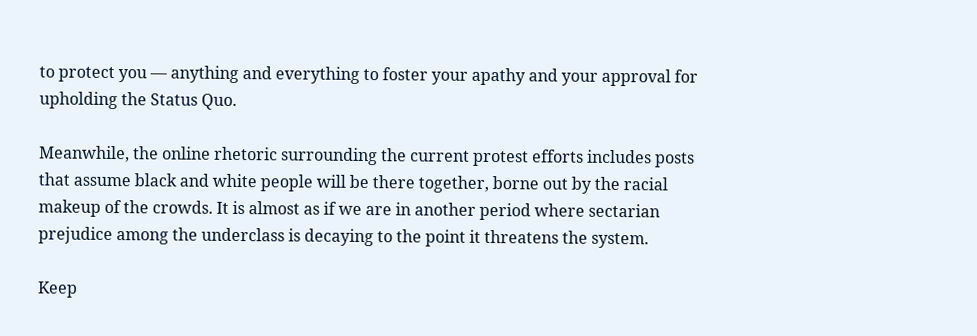to protect you — anything and everything to foster your apathy and your approval for upholding the Status Quo.

Meanwhile, the online rhetoric surrounding the current protest efforts includes posts that assume black and white people will be there together, borne out by the racial makeup of the crowds. It is almost as if we are in another period where sectarian prejudice among the underclass is decaying to the point it threatens the system.

Keep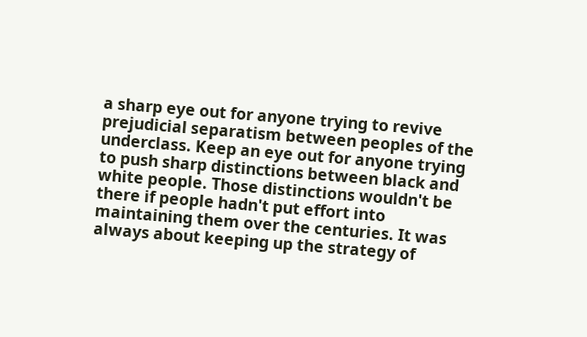a sharp eye out for anyone trying to revive prejudicial separatism between peoples of the underclass. Keep an eye out for anyone trying to push sharp distinctions between black and white people. Those distinctions wouldn't be there if people hadn't put effort into maintaining them over the centuries. It was always about keeping up the strategy of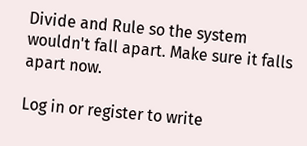Divide and Rule so the system wouldn't fall apart. Make sure it falls apart now.

Log in or register to write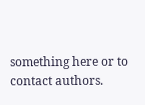something here or to contact authors.